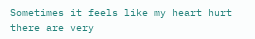Sometimes it feels like my heart hurt there are very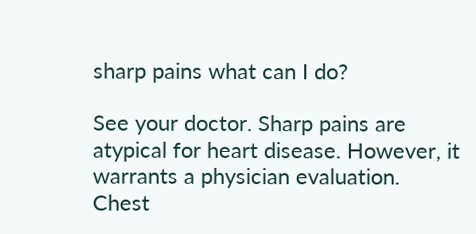sharp pains what can I do?

See your doctor. Sharp pains are atypical for heart disease. However, it warrants a physician evaluation.
Chest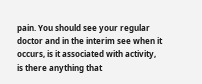pain. You should see your regular doctor and in the interim see when it occurs, is it associated with activity, is there anything that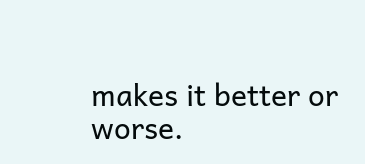makes it better or worse.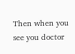Then when you see you doctor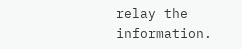relay the information.